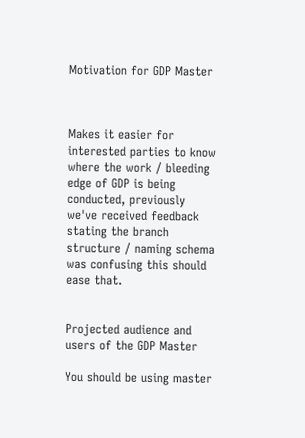Motivation for GDP Master



Makes it easier for interested parties to know where the work / bleeding edge of GDP is being conducted, previously we've received feedback stating the branch structure / naming schema was confusing this should ease that.


Projected audience and users of the GDP Master

You should be using master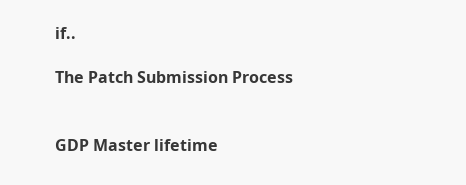if..

The Patch Submission Process


GDP Master lifetime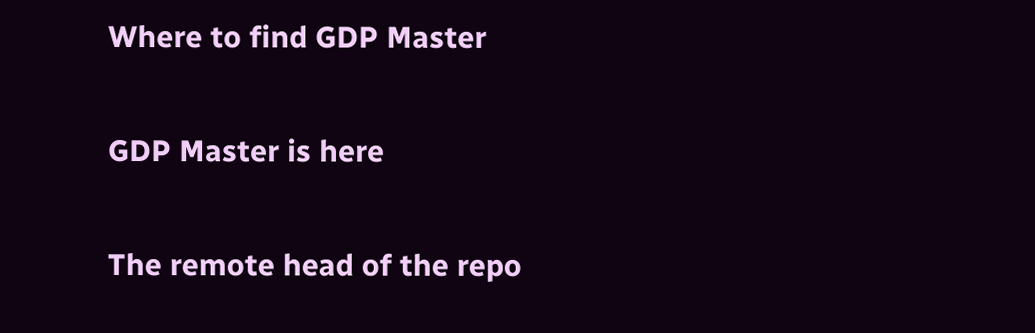Where to find GDP Master

GDP Master is here

The remote head of the repo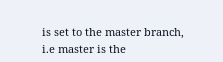is set to the master branch, i.e master is the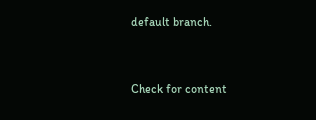default branch.



Check for content